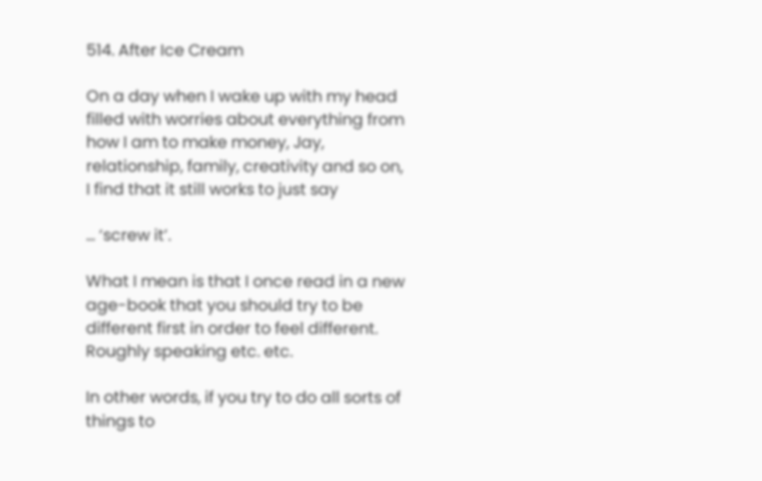514. After Ice Cream

On a day when I wake up with my head filled with worries about everything from how I am to make money, Jay, relationship, family, creativity and so on, I find that it still works to just say

… ‘screw it’.

What I mean is that I once read in a new age-book that you should try to be different first in order to feel different. Roughly speaking etc. etc.

In other words, if you try to do all sorts of things to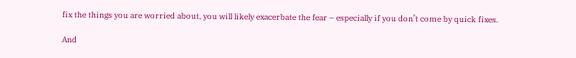fix the things you are worried about, you will likely exacerbate the fear – especially if you don’t come by quick fixes.

And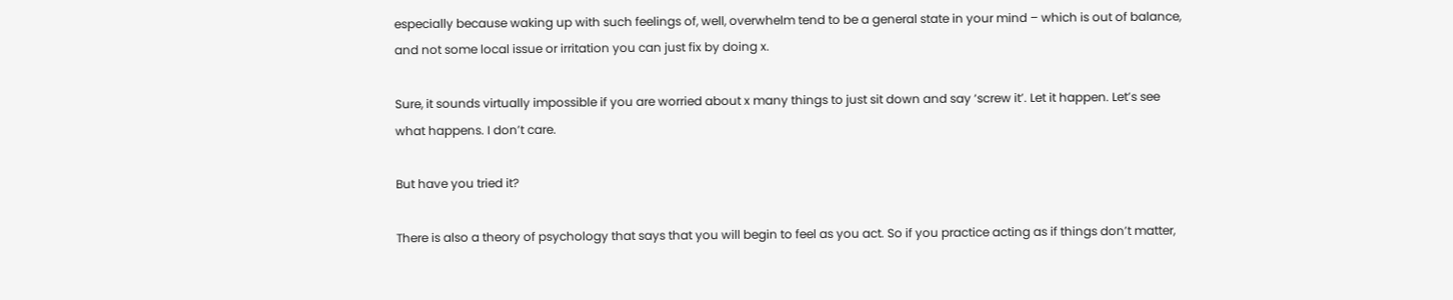especially because waking up with such feelings of, well, overwhelm tend to be a general state in your mind – which is out of balance, and not some local issue or irritation you can just fix by doing x.

Sure, it sounds virtually impossible if you are worried about x many things to just sit down and say ‘screw it’. Let it happen. Let’s see what happens. I don’t care.

But have you tried it?

There is also a theory of psychology that says that you will begin to feel as you act. So if you practice acting as if things don’t matter,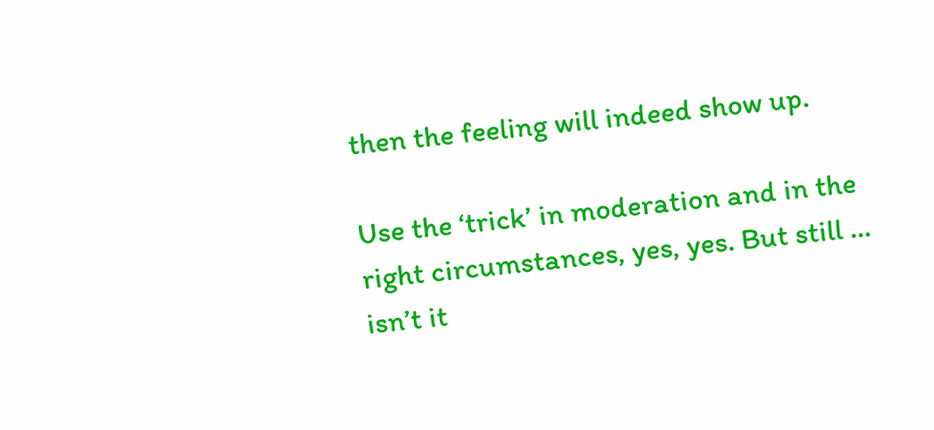then the feeling will indeed show up.

Use the ‘trick’ in moderation and in the right circumstances, yes, yes. But still … isn’t it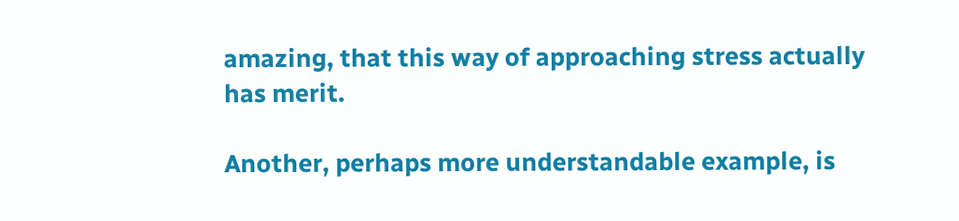amazing, that this way of approaching stress actually has merit.

Another, perhaps more understandable example, is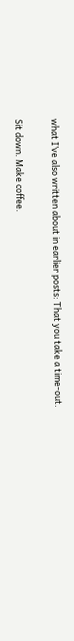what I’ve also written about in earlier posts: That you take a time-out.

Sit down. Make coffee.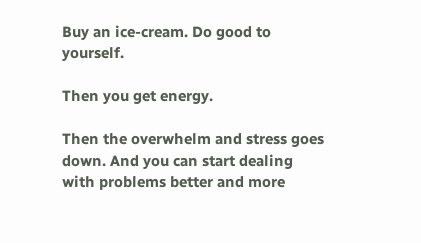Buy an ice-cream. Do good to yourself.

Then you get energy.

Then the overwhelm and stress goes down. And you can start dealing with problems better and more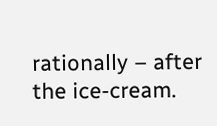rationally – after the ice-cream.